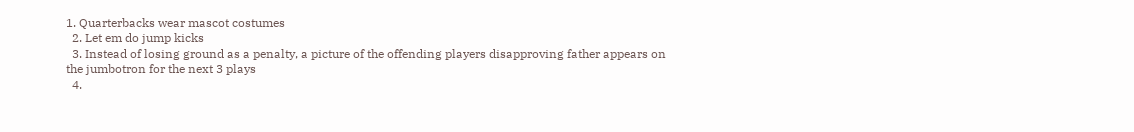1. Quarterbacks wear mascot costumes
  2. Let em do jump kicks
  3. Instead of losing ground as a penalty, a picture of the offending players disapproving father appears on the jumbotron for the next 3 plays
  4.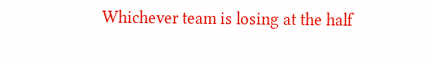Whichever team is losing at the half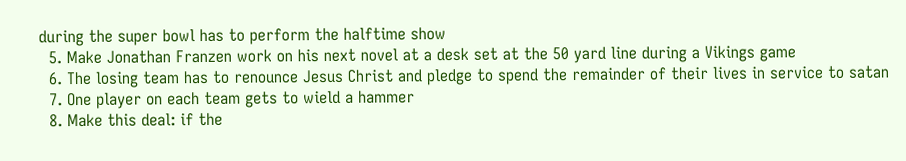during the super bowl has to perform the halftime show
  5. Make Jonathan Franzen work on his next novel at a desk set at the 50 yard line during a Vikings game
  6. The losing team has to renounce Jesus Christ and pledge to spend the remainder of their lives in service to satan
  7. One player on each team gets to wield a hammer
  8. Make this deal: if the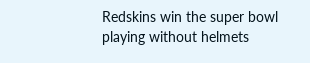Redskins win the super bowl playing without helmets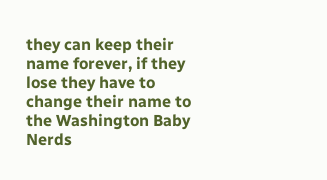they can keep their name forever, if they lose they have to change their name to the Washington Baby Nerds